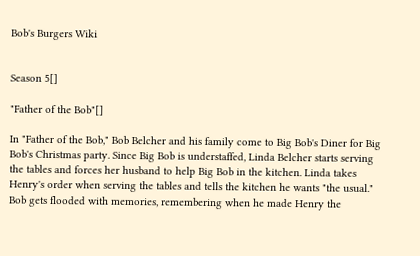Bob's Burgers Wiki


Season 5[]

"Father of the Bob"[]

In "Father of the Bob," Bob Belcher and his family come to Big Bob's Diner for Big Bob's Christmas party. Since Big Bob is understaffed, Linda Belcher starts serving the tables and forces her husband to help Big Bob in the kitchen. Linda takes Henry's order when serving the tables and tells the kitchen he wants "the usual." Bob gets flooded with memories, remembering when he made Henry the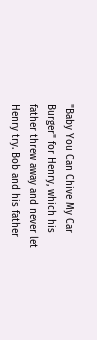"Baby You Can Chive My Car Burger" for Henry, which his father threw away and never let Henry try. Bob and his father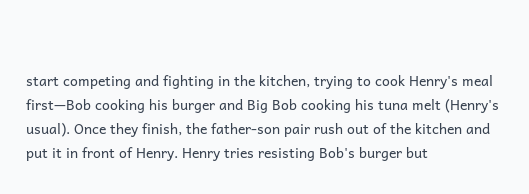start competing and fighting in the kitchen, trying to cook Henry's meal first—Bob cooking his burger and Big Bob cooking his tuna melt (Henry's usual). Once they finish, the father-son pair rush out of the kitchen and put it in front of Henry. Henry tries resisting Bob's burger but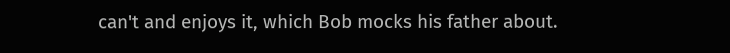can't and enjoys it, which Bob mocks his father about.